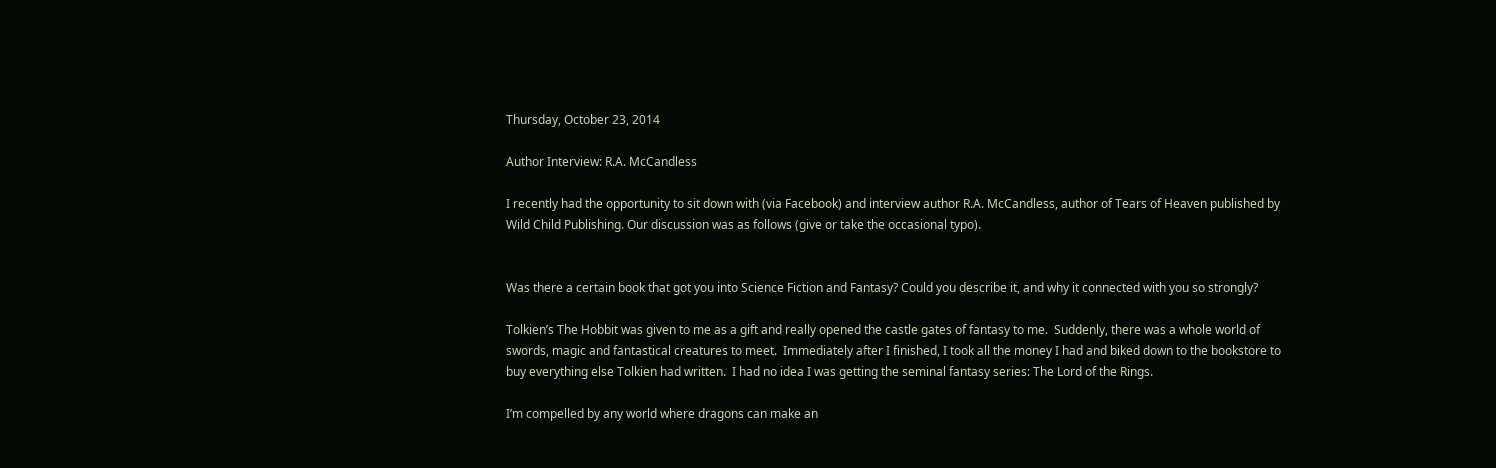Thursday, October 23, 2014

Author Interview: R.A. McCandless

I recently had the opportunity to sit down with (via Facebook) and interview author R.A. McCandless, author of Tears of Heaven published by Wild Child Publishing. Our discussion was as follows (give or take the occasional typo).


Was there a certain book that got you into Science Fiction and Fantasy? Could you describe it, and why it connected with you so strongly?

Tolkien’s The Hobbit was given to me as a gift and really opened the castle gates of fantasy to me.  Suddenly, there was a whole world of swords, magic and fantastical creatures to meet.  Immediately after I finished, I took all the money I had and biked down to the bookstore to buy everything else Tolkien had written.  I had no idea I was getting the seminal fantasy series: The Lord of the Rings.

I’m compelled by any world where dragons can make an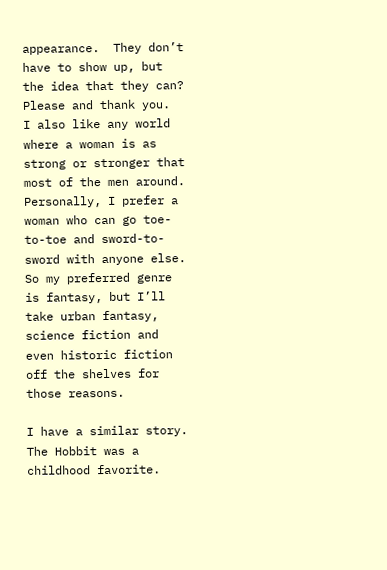appearance.  They don’t have to show up, but the idea that they can?  Please and thank you.  I also like any world where a woman is as strong or stronger that most of the men around.  Personally, I prefer a woman who can go toe-to-toe and sword-to-sword with anyone else.  So my preferred genre is fantasy, but I’ll take urban fantasy, science fiction and even historic fiction off the shelves for those reasons.

I have a similar story. The Hobbit was a childhood favorite.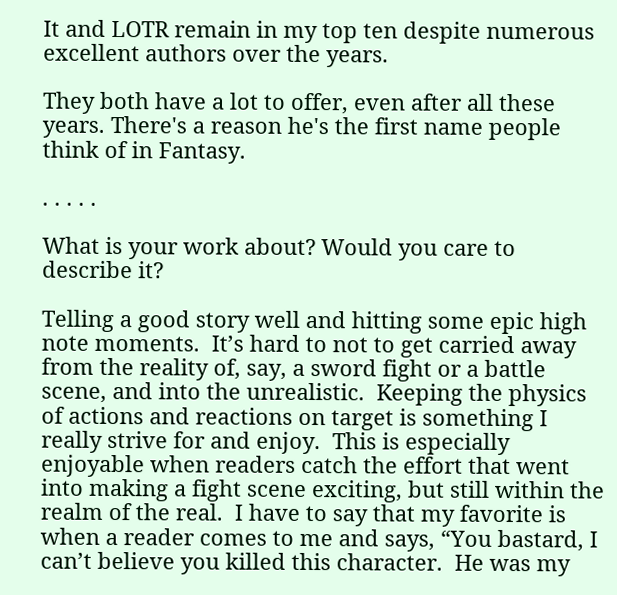It and LOTR remain in my top ten despite numerous excellent authors over the years.

They both have a lot to offer, even after all these years. There's a reason he's the first name people think of in Fantasy.

. . . . .

What is your work about? Would you care to describe it?

Telling a good story well and hitting some epic high note moments.  It’s hard to not to get carried away from the reality of, say, a sword fight or a battle scene, and into the unrealistic.  Keeping the physics of actions and reactions on target is something I really strive for and enjoy.  This is especially enjoyable when readers catch the effort that went into making a fight scene exciting, but still within the realm of the real.  I have to say that my favorite is when a reader comes to me and says, “You bastard, I can’t believe you killed this character.  He was my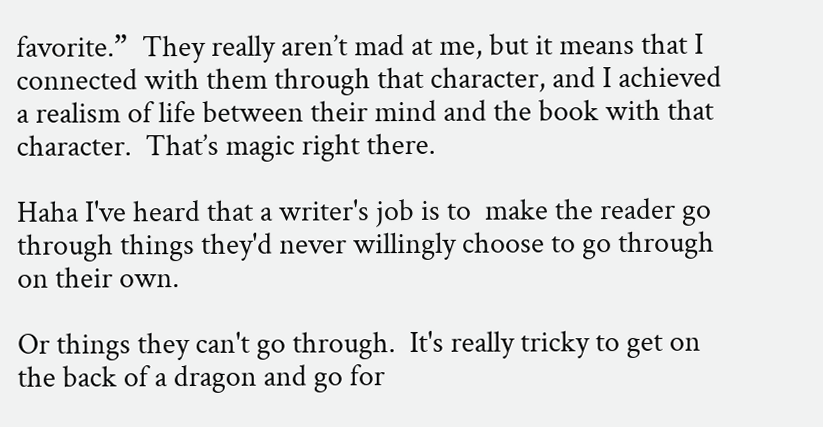favorite.”  They really aren’t mad at me, but it means that I connected with them through that character, and I achieved a realism of life between their mind and the book with that character.  That’s magic right there.

Haha I've heard that a writer's job is to  make the reader go through things they'd never willingly choose to go through on their own.

Or things they can't go through.  It's really tricky to get on the back of a dragon and go for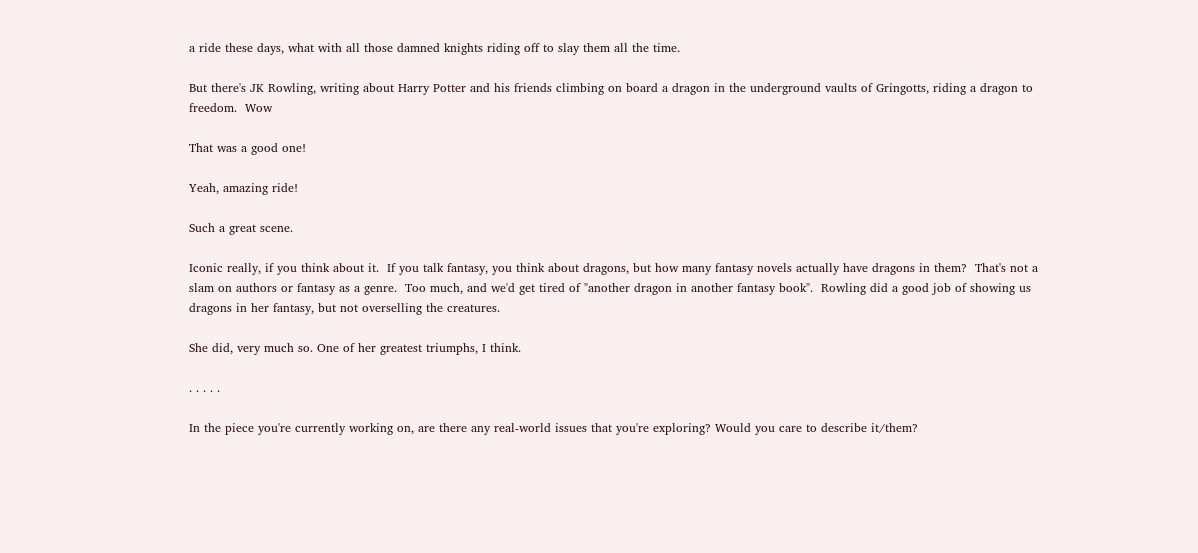a ride these days, what with all those damned knights riding off to slay them all the time.

But there's JK Rowling, writing about Harry Potter and his friends climbing on board a dragon in the underground vaults of Gringotts, riding a dragon to freedom.  Wow

That was a good one!

Yeah, amazing ride!

Such a great scene.

Iconic really, if you think about it.  If you talk fantasy, you think about dragons, but how many fantasy novels actually have dragons in them?  That's not a slam on authors or fantasy as a genre.  Too much, and we'd get tired of "another dragon in another fantasy book".  Rowling did a good job of showing us dragons in her fantasy, but not overselling the creatures.

She did, very much so. One of her greatest triumphs, I think.

. . . . .

In the piece you're currently working on, are there any real-world issues that you're exploring? Would you care to describe it/them?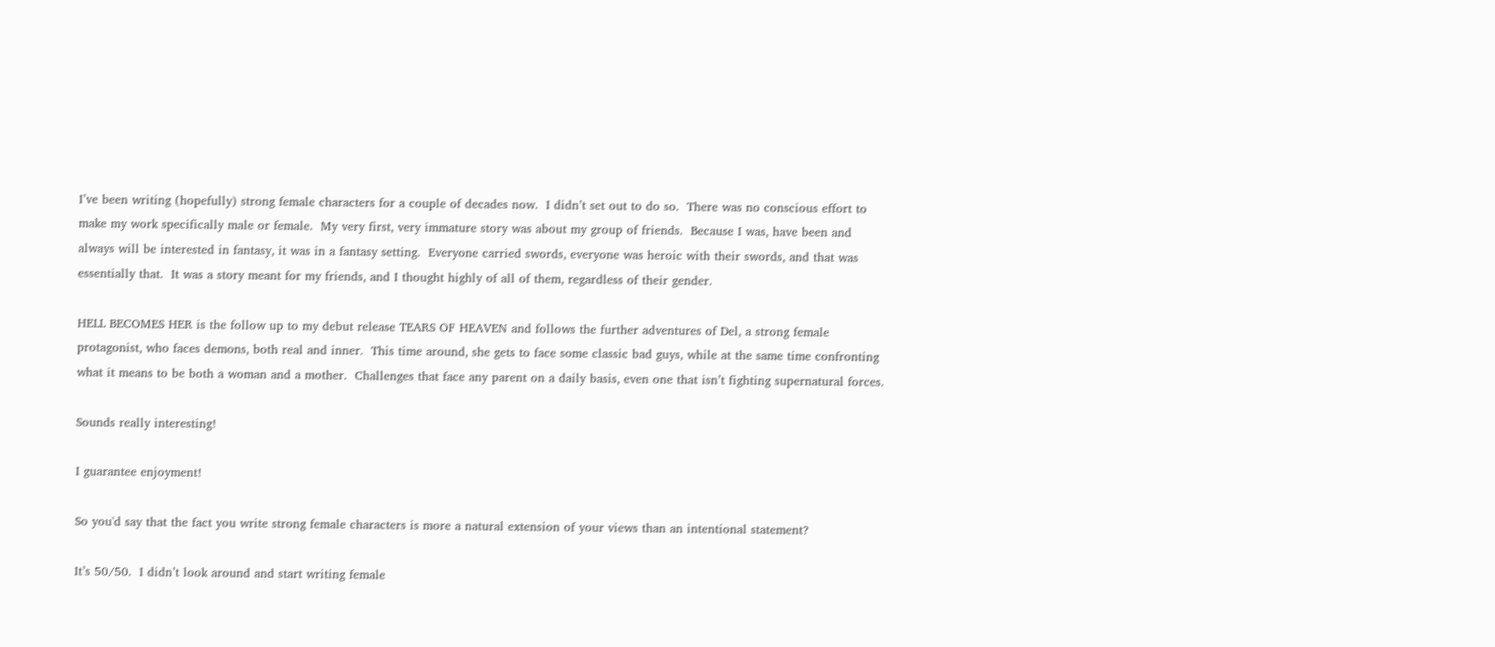I’ve been writing (hopefully) strong female characters for a couple of decades now.  I didn’t set out to do so.  There was no conscious effort to make my work specifically male or female.  My very first, very immature story was about my group of friends.  Because I was, have been and always will be interested in fantasy, it was in a fantasy setting.  Everyone carried swords, everyone was heroic with their swords, and that was essentially that.  It was a story meant for my friends, and I thought highly of all of them, regardless of their gender.

HELL BECOMES HER is the follow up to my debut release TEARS OF HEAVEN and follows the further adventures of Del, a strong female protagonist, who faces demons, both real and inner.  This time around, she gets to face some classic bad guys, while at the same time confronting what it means to be both a woman and a mother.  Challenges that face any parent on a daily basis, even one that isn’t fighting supernatural forces.

Sounds really interesting!

I guarantee enjoyment!

So you'd say that the fact you write strong female characters is more a natural extension of your views than an intentional statement?

It’s 50/50.  I didn’t look around and start writing female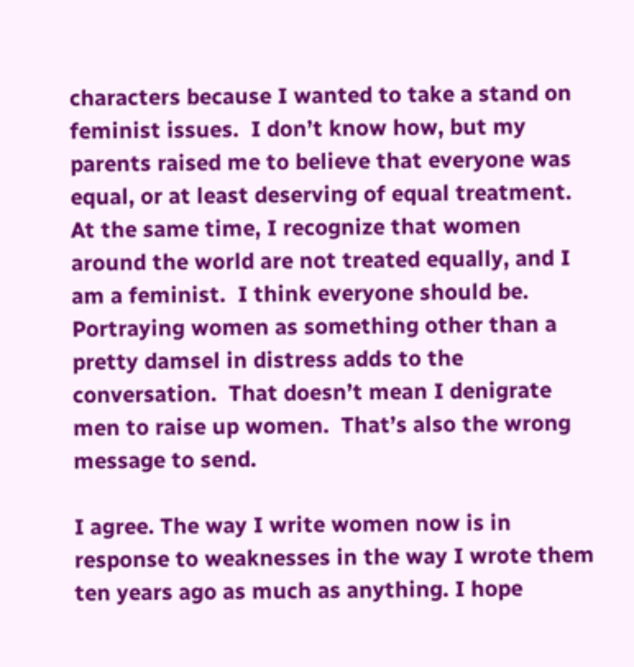characters because I wanted to take a stand on feminist issues.  I don’t know how, but my parents raised me to believe that everyone was equal, or at least deserving of equal treatment.  At the same time, I recognize that women around the world are not treated equally, and I am a feminist.  I think everyone should be.  Portraying women as something other than a pretty damsel in distress adds to the conversation.  That doesn’t mean I denigrate men to raise up women.  That’s also the wrong message to send.

I agree. The way I write women now is in response to weaknesses in the way I wrote them ten years ago as much as anything. I hope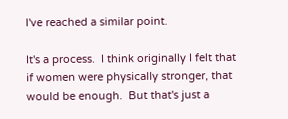I've reached a similar point.

It's a process.  I think originally I felt that if women were physically stronger, that would be enough.  But that's just a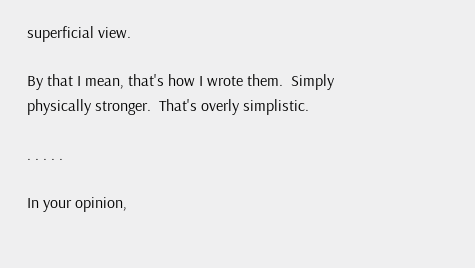superficial view.

By that I mean, that's how I wrote them.  Simply physically stronger.  That's overly simplistic.

. . . . .

In your opinion,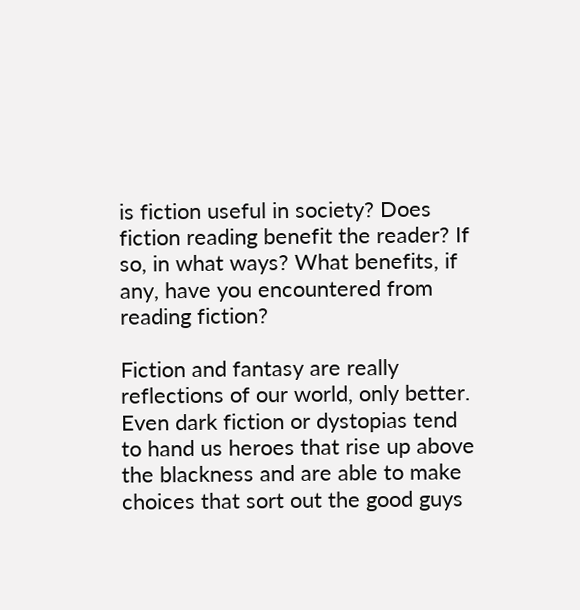is fiction useful in society? Does fiction reading benefit the reader? If so, in what ways? What benefits, if any, have you encountered from reading fiction?

Fiction and fantasy are really reflections of our world, only better.  Even dark fiction or dystopias tend to hand us heroes that rise up above the blackness and are able to make choices that sort out the good guys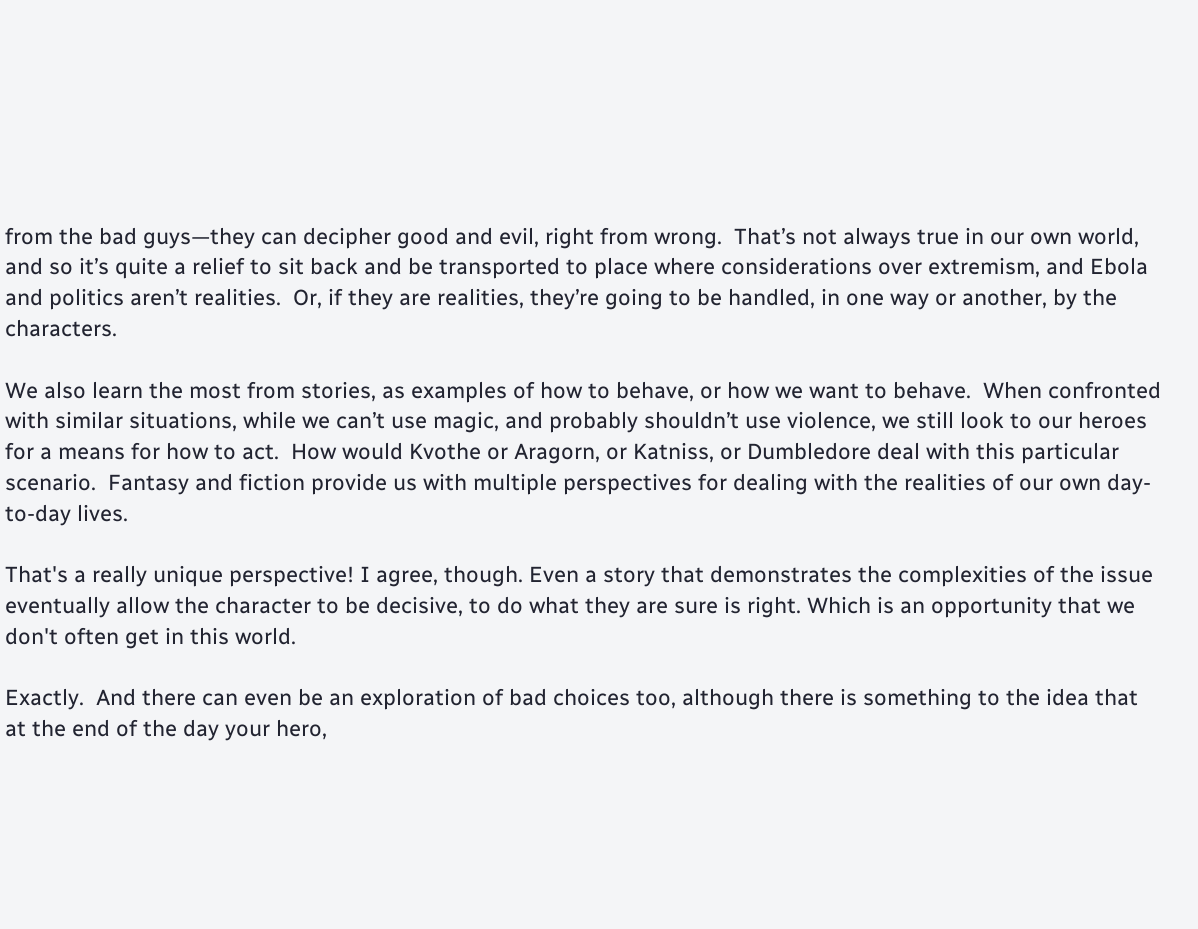from the bad guys—they can decipher good and evil, right from wrong.  That’s not always true in our own world, and so it’s quite a relief to sit back and be transported to place where considerations over extremism, and Ebola and politics aren’t realities.  Or, if they are realities, they’re going to be handled, in one way or another, by the characters.

We also learn the most from stories, as examples of how to behave, or how we want to behave.  When confronted with similar situations, while we can’t use magic, and probably shouldn’t use violence, we still look to our heroes for a means for how to act.  How would Kvothe or Aragorn, or Katniss, or Dumbledore deal with this particular scenario.  Fantasy and fiction provide us with multiple perspectives for dealing with the realities of our own day-to-day lives.

That's a really unique perspective! I agree, though. Even a story that demonstrates the complexities of the issue eventually allow the character to be decisive, to do what they are sure is right. Which is an opportunity that we don't often get in this world.

Exactly.  And there can even be an exploration of bad choices too, although there is something to the idea that at the end of the day your hero,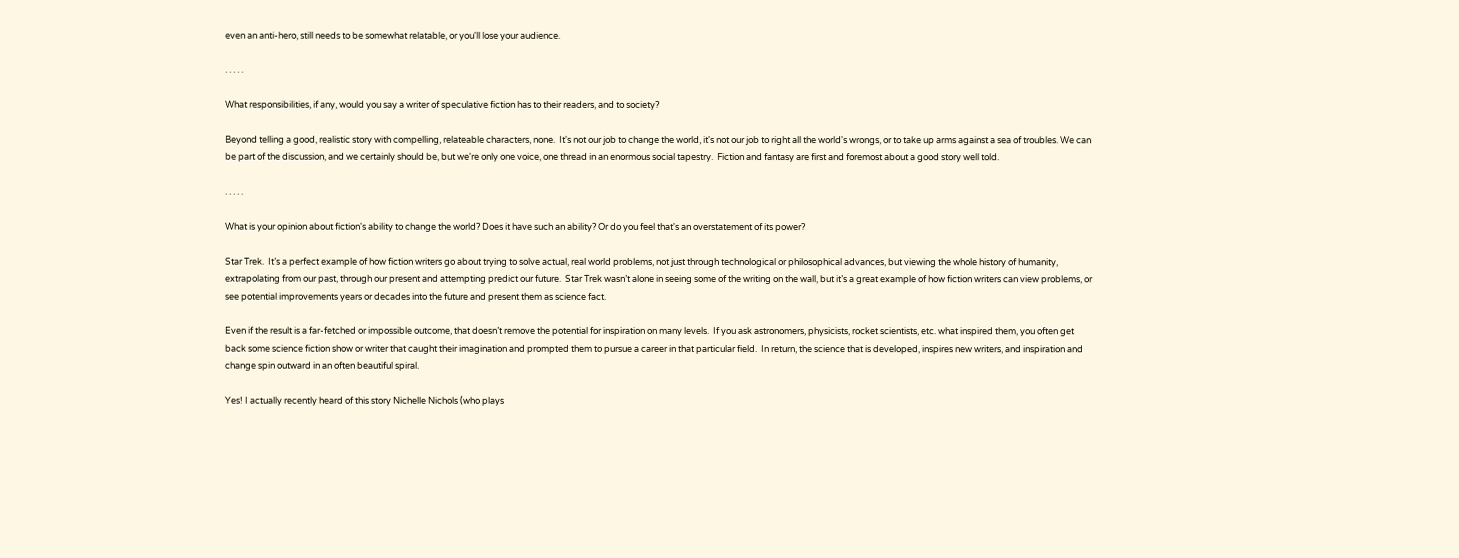even an anti-hero, still needs to be somewhat relatable, or you'll lose your audience.

. . . . .

What responsibilities, if any, would you say a writer of speculative fiction has to their readers, and to society?

Beyond telling a good, realistic story with compelling, relateable characters, none.  It's not our job to change the world, it's not our job to right all the world's wrongs, or to take up arms against a sea of troubles. We can be part of the discussion, and we certainly should be, but we're only one voice, one thread in an enormous social tapestry.  Fiction and fantasy are first and foremost about a good story well told.

. . . . .

What is your opinion about fiction's ability to change the world? Does it have such an ability? Or do you feel that's an overstatement of its power?

Star Trek.  It’s a perfect example of how fiction writers go about trying to solve actual, real world problems, not just through technological or philosophical advances, but viewing the whole history of humanity, extrapolating from our past, through our present and attempting predict our future.  Star Trek wasn’t alone in seeing some of the writing on the wall, but it’s a great example of how fiction writers can view problems, or see potential improvements years or decades into the future and present them as science fact.

Even if the result is a far-fetched or impossible outcome, that doesn’t remove the potential for inspiration on many levels.  If you ask astronomers, physicists, rocket scientists, etc. what inspired them, you often get back some science fiction show or writer that caught their imagination and prompted them to pursue a career in that particular field.  In return, the science that is developed, inspires new writers, and inspiration and change spin outward in an often beautiful spiral.

Yes! I actually recently heard of this story Nichelle Nichols (who plays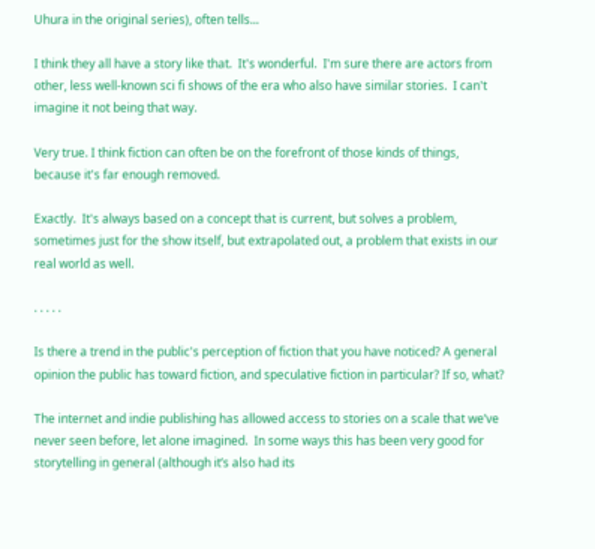Uhura in the original series), often tells...

I think they all have a story like that.  It's wonderful.  I'm sure there are actors from other, less well-known sci fi shows of the era who also have similar stories.  I can't imagine it not being that way.

Very true. I think fiction can often be on the forefront of those kinds of things, because it's far enough removed.

Exactly.  It's always based on a concept that is current, but solves a problem, sometimes just for the show itself, but extrapolated out, a problem that exists in our real world as well.

. . . . .

Is there a trend in the public's perception of fiction that you have noticed? A general opinion the public has toward fiction, and speculative fiction in particular? If so, what?

The internet and indie publishing has allowed access to stories on a scale that we’ve never seen before, let alone imagined.  In some ways this has been very good for storytelling in general (although it’s also had its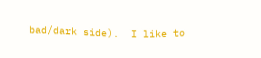bad/dark side).  I like to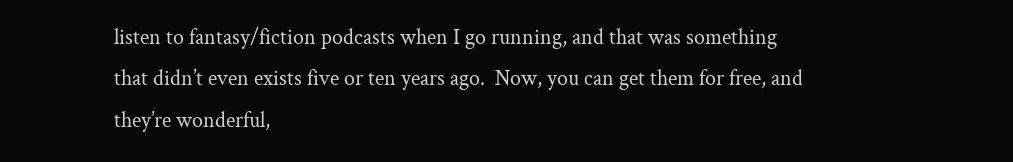listen to fantasy/fiction podcasts when I go running, and that was something that didn’t even exists five or ten years ago.  Now, you can get them for free, and they’re wonderful,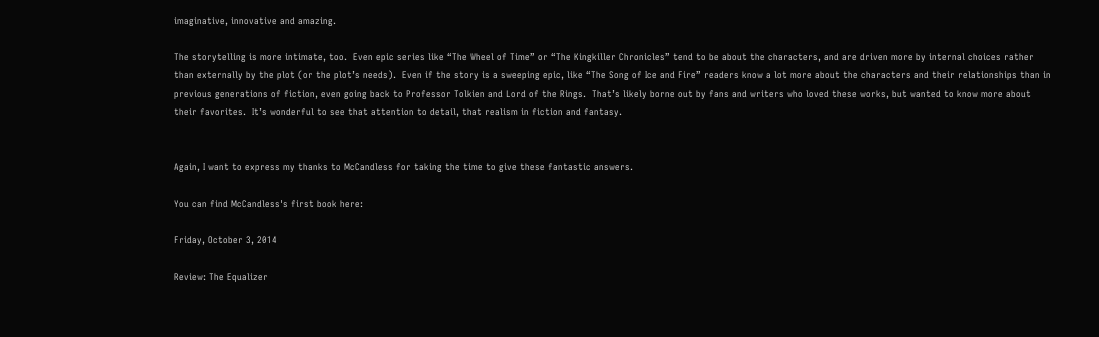imaginative, innovative and amazing.

The storytelling is more intimate, too.  Even epic series like “The Wheel of Time” or “The Kingkiller Chronicles” tend to be about the characters, and are driven more by internal choices rather than externally by the plot (or the plot’s needs).  Even if the story is a sweeping epic, like “The Song of Ice and Fire” readers know a lot more about the characters and their relationships than in previous generations of fiction, even going back to Professor Tolkien and Lord of the Rings.  That’s likely borne out by fans and writers who loved these works, but wanted to know more about their favorites.  It’s wonderful to see that attention to detail, that realism in fiction and fantasy.


Again, I want to express my thanks to McCandless for taking the time to give these fantastic answers.

You can find McCandless's first book here:

Friday, October 3, 2014

Review: The Equalizer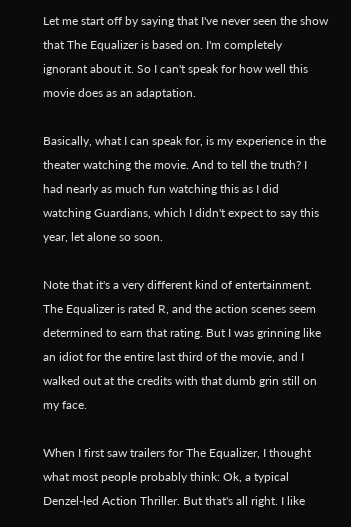Let me start off by saying that I've never seen the show that The Equalizer is based on. I'm completely ignorant about it. So I can't speak for how well this movie does as an adaptation.

Basically, what I can speak for, is my experience in the theater watching the movie. And to tell the truth? I had nearly as much fun watching this as I did watching Guardians, which I didn't expect to say this year, let alone so soon.

Note that it's a very different kind of entertainment. The Equalizer is rated R, and the action scenes seem determined to earn that rating. But I was grinning like an idiot for the entire last third of the movie, and I walked out at the credits with that dumb grin still on my face.

When I first saw trailers for The Equalizer, I thought what most people probably think: Ok, a typical Denzel-led Action Thriller. But that's all right. I like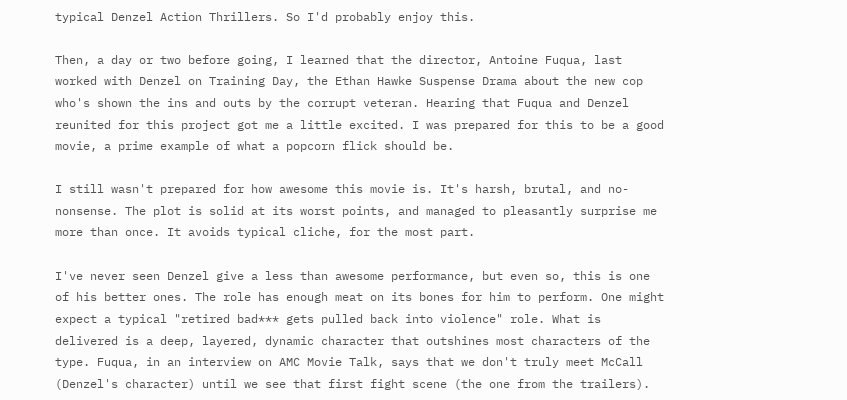typical Denzel Action Thrillers. So I'd probably enjoy this.

Then, a day or two before going, I learned that the director, Antoine Fuqua, last worked with Denzel on Training Day, the Ethan Hawke Suspense Drama about the new cop who's shown the ins and outs by the corrupt veteran. Hearing that Fuqua and Denzel reunited for this project got me a little excited. I was prepared for this to be a good movie, a prime example of what a popcorn flick should be.

I still wasn't prepared for how awesome this movie is. It's harsh, brutal, and no-nonsense. The plot is solid at its worst points, and managed to pleasantly surprise me more than once. It avoids typical cliche, for the most part.

I've never seen Denzel give a less than awesome performance, but even so, this is one of his better ones. The role has enough meat on its bones for him to perform. One might expect a typical "retired bad*** gets pulled back into violence" role. What is delivered is a deep, layered, dynamic character that outshines most characters of the type. Fuqua, in an interview on AMC Movie Talk, says that we don't truly meet McCall (Denzel's character) until we see that first fight scene (the one from the trailers).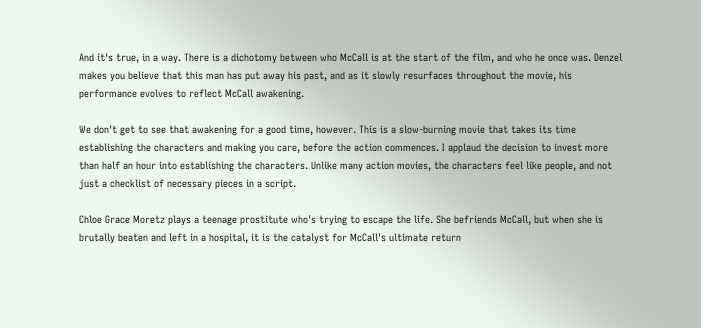And it's true, in a way. There is a dichotomy between who McCall is at the start of the film, and who he once was. Denzel makes you believe that this man has put away his past, and as it slowly resurfaces throughout the movie, his performance evolves to reflect McCall awakening.

We don't get to see that awakening for a good time, however. This is a slow-burning movie that takes its time establishing the characters and making you care, before the action commences. I applaud the decision to invest more than half an hour into establishing the characters. Unlike many action movies, the characters feel like people, and not just a checklist of necessary pieces in a script.

Chloe Grace Moretz plays a teenage prostitute who's trying to escape the life. She befriends McCall, but when she is brutally beaten and left in a hospital, it is the catalyst for McCall's ultimate return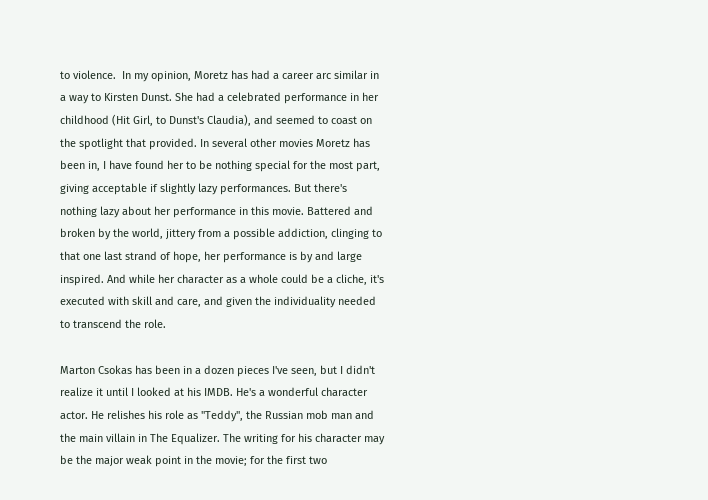to violence.  In my opinion, Moretz has had a career arc similar in a way to Kirsten Dunst. She had a celebrated performance in her childhood (Hit Girl, to Dunst's Claudia), and seemed to coast on the spotlight that provided. In several other movies Moretz has been in, I have found her to be nothing special for the most part, giving acceptable if slightly lazy performances. But there's nothing lazy about her performance in this movie. Battered and broken by the world, jittery from a possible addiction, clinging to that one last strand of hope, her performance is by and large inspired. And while her character as a whole could be a cliche, it's executed with skill and care, and given the individuality needed to transcend the role.

Marton Csokas has been in a dozen pieces I've seen, but I didn't realize it until I looked at his IMDB. He's a wonderful character actor. He relishes his role as "Teddy", the Russian mob man and the main villain in The Equalizer. The writing for his character may be the major weak point in the movie; for the first two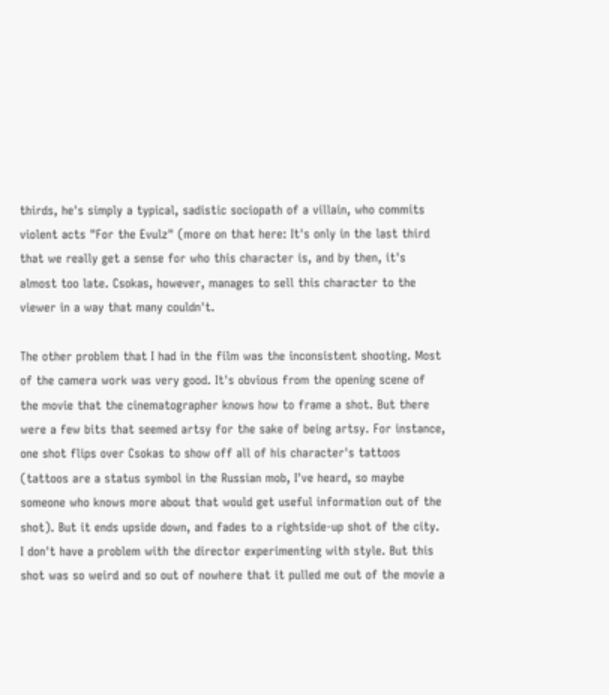thirds, he's simply a typical, sadistic sociopath of a villain, who commits violent acts "For the Evulz" (more on that here: It's only in the last third that we really get a sense for who this character is, and by then, it's almost too late. Csokas, however, manages to sell this character to the viewer in a way that many couldn't.

The other problem that I had in the film was the inconsistent shooting. Most of the camera work was very good. It's obvious from the opening scene of the movie that the cinematographer knows how to frame a shot. But there were a few bits that seemed artsy for the sake of being artsy. For instance, one shot flips over Csokas to show off all of his character's tattoos (tattoos are a status symbol in the Russian mob, I've heard, so maybe someone who knows more about that would get useful information out of the shot). But it ends upside down, and fades to a rightside-up shot of the city. I don't have a problem with the director experimenting with style. But this shot was so weird and so out of nowhere that it pulled me out of the movie a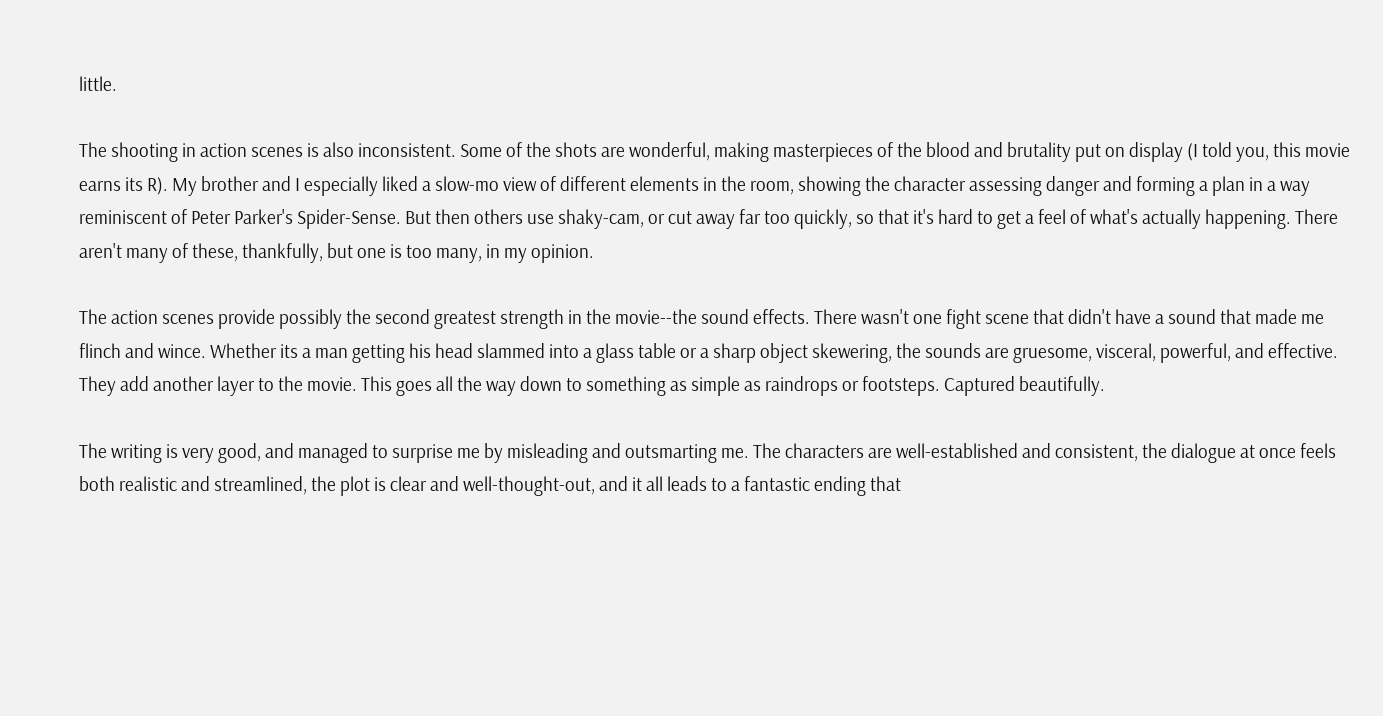little.

The shooting in action scenes is also inconsistent. Some of the shots are wonderful, making masterpieces of the blood and brutality put on display (I told you, this movie earns its R). My brother and I especially liked a slow-mo view of different elements in the room, showing the character assessing danger and forming a plan in a way reminiscent of Peter Parker's Spider-Sense. But then others use shaky-cam, or cut away far too quickly, so that it's hard to get a feel of what's actually happening. There aren't many of these, thankfully, but one is too many, in my opinion.

The action scenes provide possibly the second greatest strength in the movie--the sound effects. There wasn't one fight scene that didn't have a sound that made me flinch and wince. Whether its a man getting his head slammed into a glass table or a sharp object skewering, the sounds are gruesome, visceral, powerful, and effective. They add another layer to the movie. This goes all the way down to something as simple as raindrops or footsteps. Captured beautifully.

The writing is very good, and managed to surprise me by misleading and outsmarting me. The characters are well-established and consistent, the dialogue at once feels both realistic and streamlined, the plot is clear and well-thought-out, and it all leads to a fantastic ending that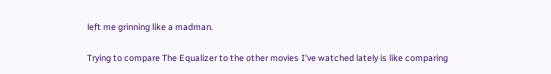left me grinning like a madman.

Trying to compare The Equalizer to the other movies I've watched lately is like comparing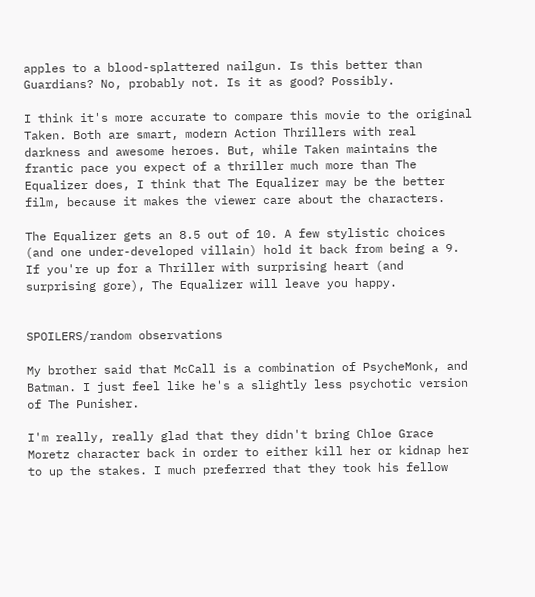apples to a blood-splattered nailgun. Is this better than Guardians? No, probably not. Is it as good? Possibly.

I think it's more accurate to compare this movie to the original Taken. Both are smart, modern Action Thrillers with real darkness and awesome heroes. But, while Taken maintains the frantic pace you expect of a thriller much more than The Equalizer does, I think that The Equalizer may be the better film, because it makes the viewer care about the characters.

The Equalizer gets an 8.5 out of 10. A few stylistic choices (and one under-developed villain) hold it back from being a 9. If you're up for a Thriller with surprising heart (and surprising gore), The Equalizer will leave you happy.


SPOILERS/random observations

My brother said that McCall is a combination of PsycheMonk, and Batman. I just feel like he's a slightly less psychotic version of The Punisher.

I'm really, really glad that they didn't bring Chloe Grace Moretz character back in order to either kill her or kidnap her to up the stakes. I much preferred that they took his fellow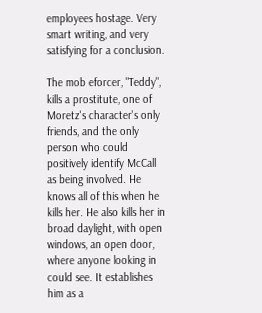employees hostage. Very smart writing, and very satisfying for a conclusion.

The mob eforcer, "Teddy", kills a prostitute, one of Moretz's character's only friends, and the only person who could positively identify McCall as being involved. He knows all of this when he kills her. He also kills her in broad daylight, with open windows, an open door, where anyone looking in could see. It establishes him as a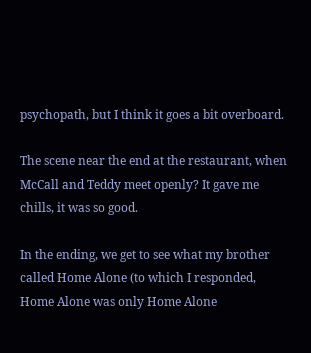psychopath, but I think it goes a bit overboard.

The scene near the end at the restaurant, when McCall and Teddy meet openly? It gave me chills, it was so good.

In the ending, we get to see what my brother called Home Alone (to which I responded, Home Alone was only Home Alone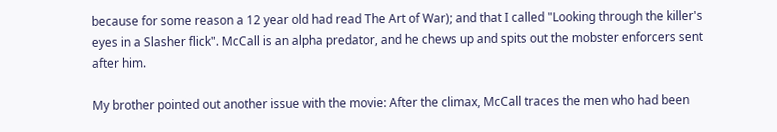because for some reason a 12 year old had read The Art of War); and that I called "Looking through the killer's eyes in a Slasher flick". McCall is an alpha predator, and he chews up and spits out the mobster enforcers sent after him.

My brother pointed out another issue with the movie: After the climax, McCall traces the men who had been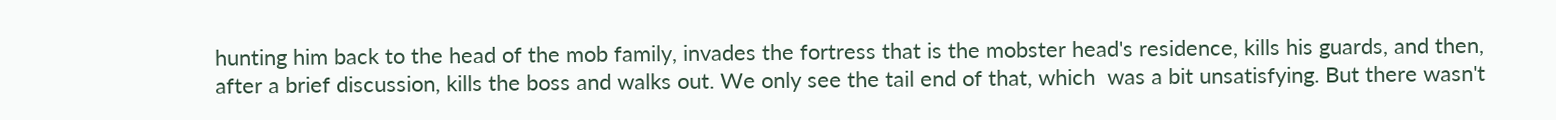hunting him back to the head of the mob family, invades the fortress that is the mobster head's residence, kills his guards, and then, after a brief discussion, kills the boss and walks out. We only see the tail end of that, which  was a bit unsatisfying. But there wasn't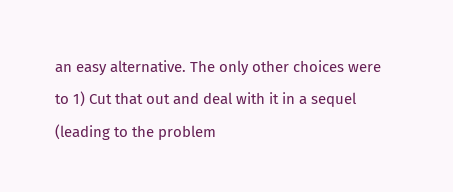an easy alternative. The only other choices were to 1) Cut that out and deal with it in a sequel (leading to the problem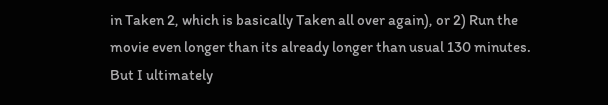in Taken 2, which is basically Taken all over again), or 2) Run the movie even longer than its already longer than usual 130 minutes. But I ultimately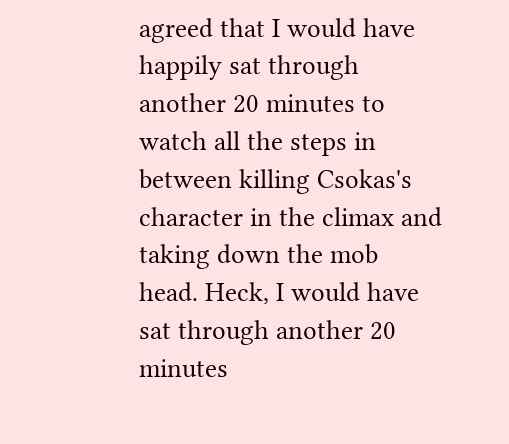agreed that I would have happily sat through another 20 minutes to watch all the steps in between killing Csokas's character in the climax and taking down the mob head. Heck, I would have sat through another 20 minutes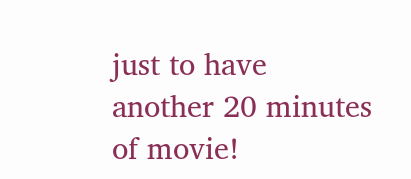just to have another 20 minutes of movie!